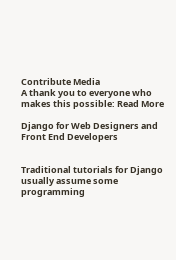Contribute Media
A thank you to everyone who makes this possible: Read More

Django for Web Designers and Front End Developers


Traditional tutorials for Django usually assume some programming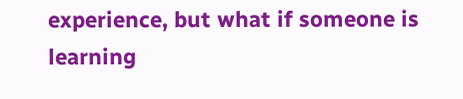experience, but what if someone is learning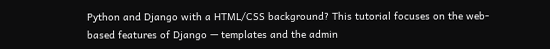Python and Django with a HTML/CSS background? This tutorial focuses on the web-based features of Django — templates and the admin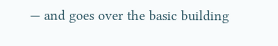— and goes over the basic building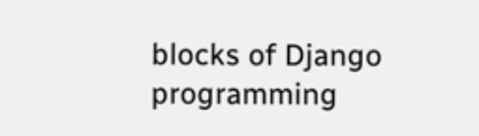blocks of Django programming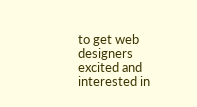to get web designers excited and interested in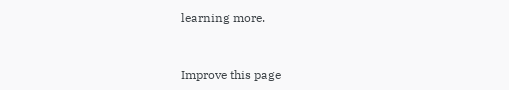learning more.


Improve this page